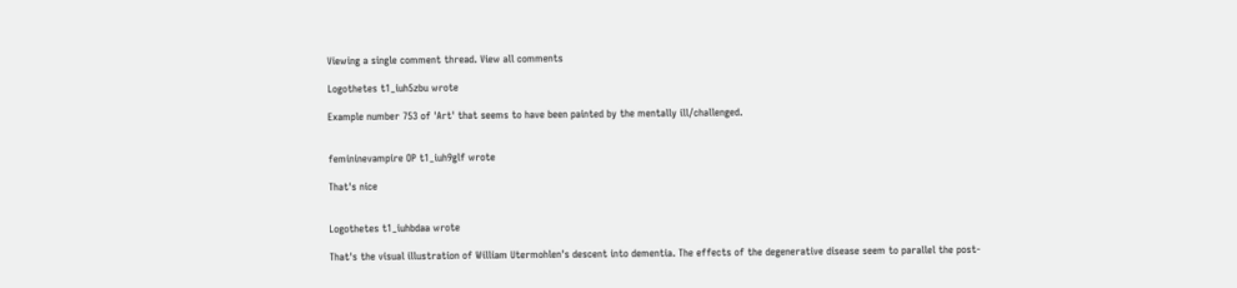Viewing a single comment thread. View all comments

Logothetes t1_iuh5zbu wrote

Example number 753 of 'Art' that seems to have been painted by the mentally ill/challenged.


femininevampire OP t1_iuh9glf wrote

That's nice


Logothetes t1_iuhbdaa wrote

That's the visual illustration of William Utermohlen's descent into dementia. The effects of the degenerative disease seem to parallel the post-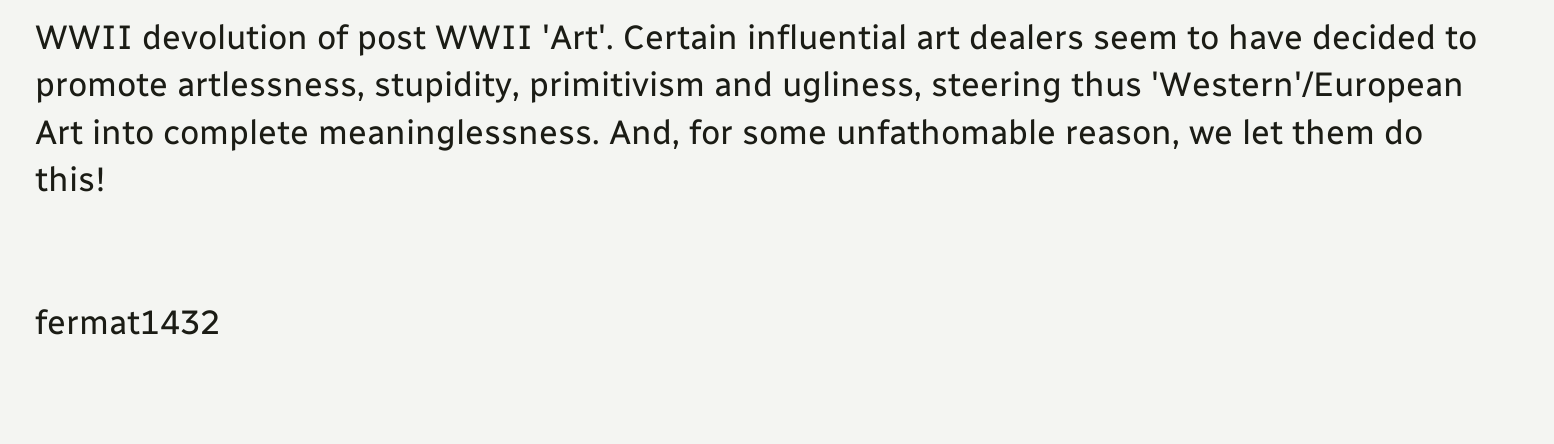WWII devolution of post WWII 'Art'. Certain influential art dealers seem to have decided to promote artlessness, stupidity, primitivism and ugliness, steering thus 'Western'/European Art into complete meaninglessness. And, for some unfathomable reason, we let them do this!


fermat1432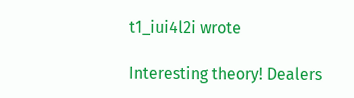t1_iui4l2i wrote

Interesting theory! Dealers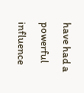have had a powerful influence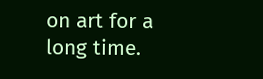on art for a long time.